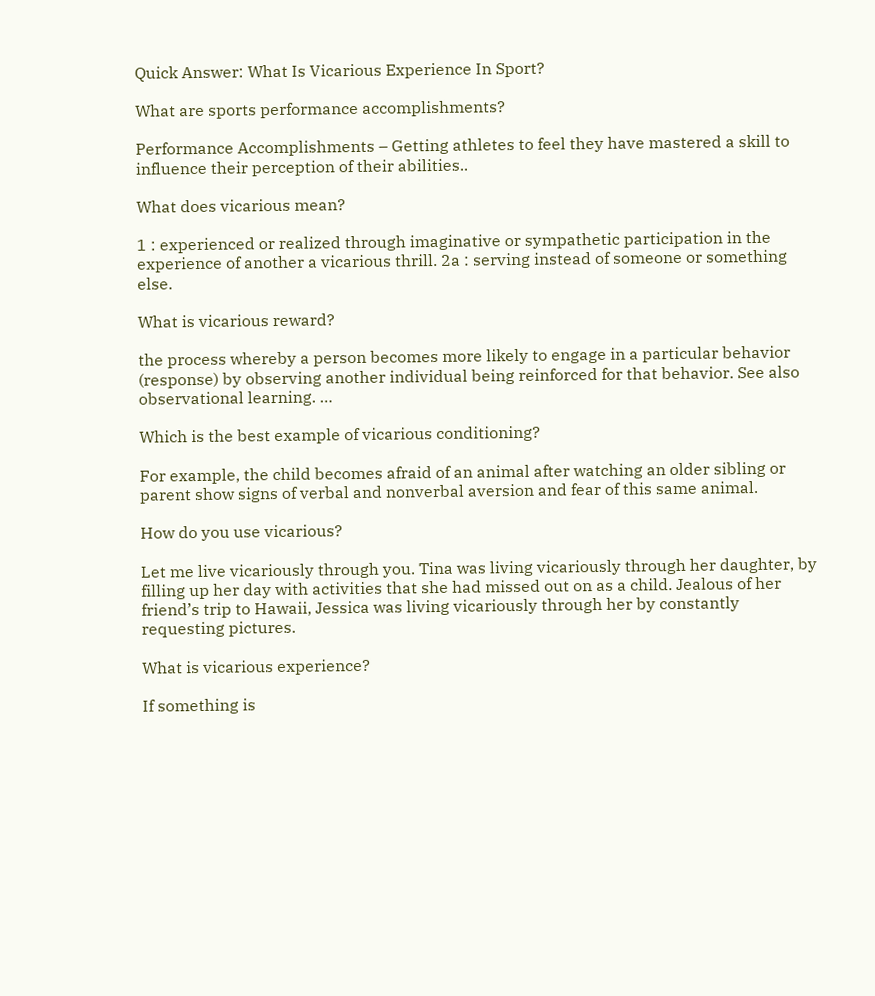Quick Answer: What Is Vicarious Experience In Sport?

What are sports performance accomplishments?

Performance Accomplishments – Getting athletes to feel they have mastered a skill to influence their perception of their abilities..

What does vicarious mean?

1 : experienced or realized through imaginative or sympathetic participation in the experience of another a vicarious thrill. 2a : serving instead of someone or something else.

What is vicarious reward?

the process whereby a person becomes more likely to engage in a particular behavior (response) by observing another individual being reinforced for that behavior. See also observational learning. …

Which is the best example of vicarious conditioning?

For example, the child becomes afraid of an animal after watching an older sibling or parent show signs of verbal and nonverbal aversion and fear of this same animal.

How do you use vicarious?

Let me live vicariously through you. Tina was living vicariously through her daughter, by filling up her day with activities that she had missed out on as a child. Jealous of her friend’s trip to Hawaii, Jessica was living vicariously through her by constantly requesting pictures.

What is vicarious experience?

If something is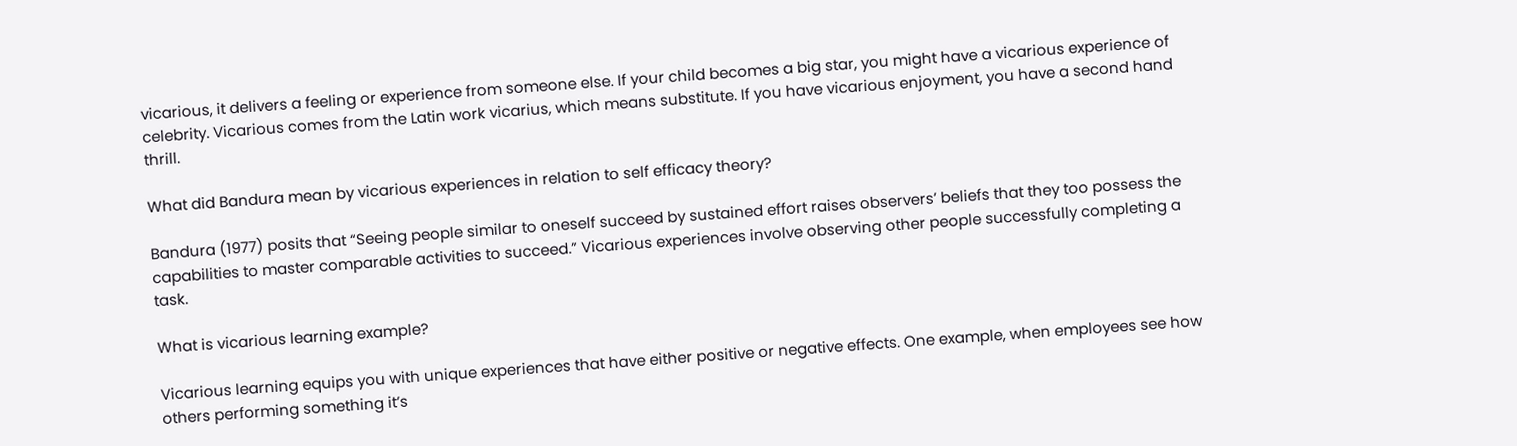vicarious, it delivers a feeling or experience from someone else. If your child becomes a big star, you might have a vicarious experience of celebrity. Vicarious comes from the Latin work vicarius, which means substitute. If you have vicarious enjoyment, you have a second hand thrill.

What did Bandura mean by vicarious experiences in relation to self efficacy theory?

Bandura (1977) posits that “Seeing people similar to oneself succeed by sustained effort raises observers’ beliefs that they too possess the capabilities to master comparable activities to succeed.” Vicarious experiences involve observing other people successfully completing a task.

What is vicarious learning example?

Vicarious learning equips you with unique experiences that have either positive or negative effects. One example, when employees see how others performing something it’s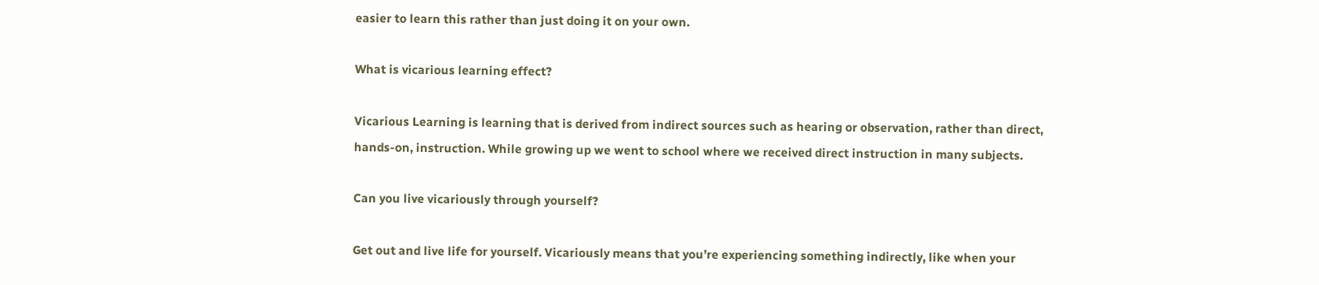easier to learn this rather than just doing it on your own.

What is vicarious learning effect?

Vicarious Learning is learning that is derived from indirect sources such as hearing or observation, rather than direct, hands-on, instruction. While growing up we went to school where we received direct instruction in many subjects.

Can you live vicariously through yourself?

Get out and live life for yourself. Vicariously means that you’re experiencing something indirectly, like when your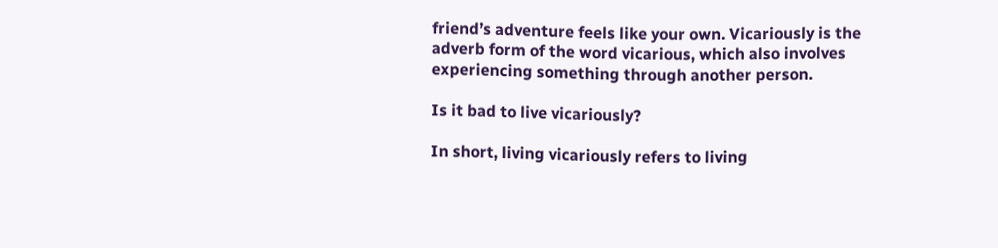friend’s adventure feels like your own. Vicariously is the adverb form of the word vicarious, which also involves experiencing something through another person.

Is it bad to live vicariously?

In short, living vicariously refers to living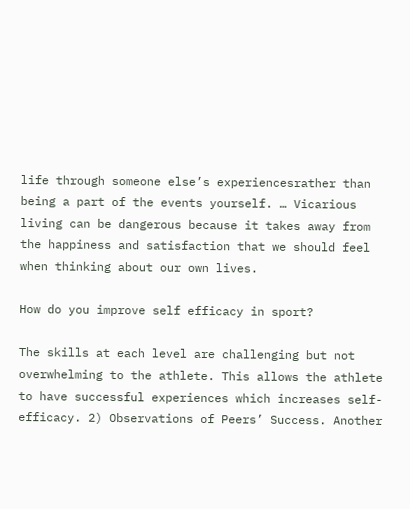life through someone else’s experiencesrather than being a part of the events yourself. … Vicarious living can be dangerous because it takes away from the happiness and satisfaction that we should feel when thinking about our own lives.

How do you improve self efficacy in sport?

The skills at each level are challenging but not overwhelming to the athlete. This allows the athlete to have successful experiences which increases self-efficacy. 2) Observations of Peers’ Success. Another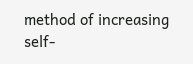method of increasing self-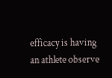efficacy is having an athlete observe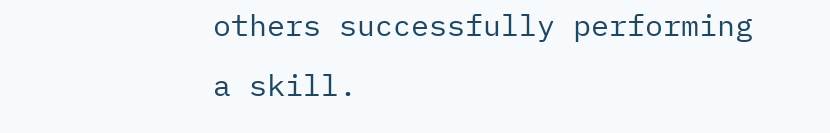others successfully performing a skill.